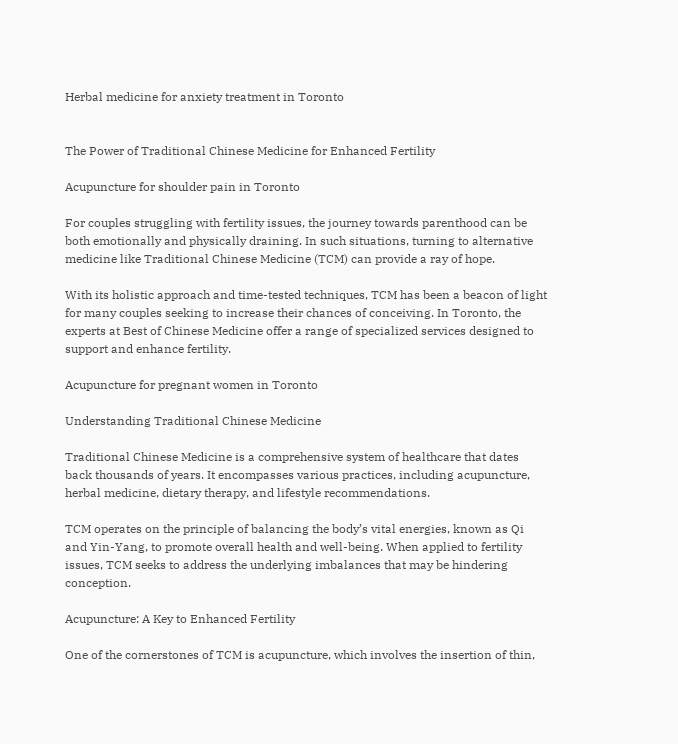Herbal medicine for anxiety treatment in Toronto


The Power of Traditional Chinese Medicine for Enhanced Fertility

Acupuncture for shoulder pain in Toronto

For couples struggling with fertility issues, the journey towards parenthood can be both emotionally and physically draining. In such situations, turning to alternative medicine like Traditional Chinese Medicine (TCM) can provide a ray of hope.

With its holistic approach and time-tested techniques, TCM has been a beacon of light for many couples seeking to increase their chances of conceiving. In Toronto, the experts at Best of Chinese Medicine offer a range of specialized services designed to support and enhance fertility.

Acupuncture for pregnant women in Toronto

Understanding Traditional Chinese Medicine

Traditional Chinese Medicine is a comprehensive system of healthcare that dates back thousands of years. It encompasses various practices, including acupuncture, herbal medicine, dietary therapy, and lifestyle recommendations.

TCM operates on the principle of balancing the body’s vital energies, known as Qi and Yin-Yang, to promote overall health and well-being. When applied to fertility issues, TCM seeks to address the underlying imbalances that may be hindering conception.

Acupuncture: A Key to Enhanced Fertility

One of the cornerstones of TCM is acupuncture, which involves the insertion of thin,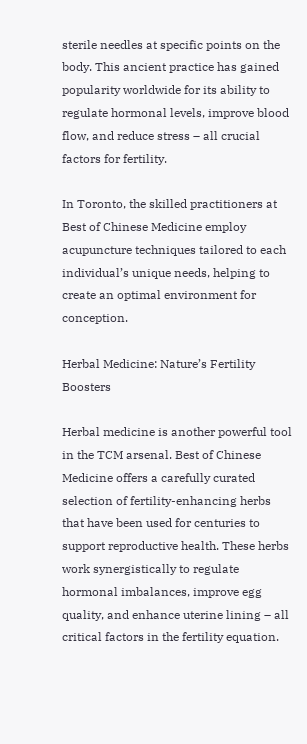sterile needles at specific points on the body. This ancient practice has gained popularity worldwide for its ability to regulate hormonal levels, improve blood flow, and reduce stress – all crucial factors for fertility.

In Toronto, the skilled practitioners at Best of Chinese Medicine employ acupuncture techniques tailored to each individual’s unique needs, helping to create an optimal environment for conception.

Herbal Medicine: Nature’s Fertility Boosters

Herbal medicine is another powerful tool in the TCM arsenal. Best of Chinese Medicine offers a carefully curated selection of fertility-enhancing herbs that have been used for centuries to support reproductive health. These herbs work synergistically to regulate hormonal imbalances, improve egg quality, and enhance uterine lining – all critical factors in the fertility equation.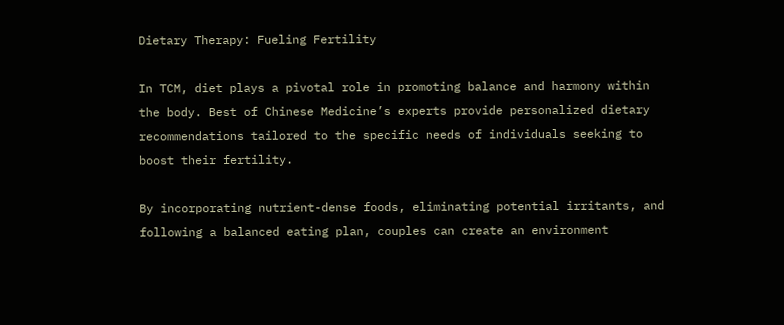Dietary Therapy: Fueling Fertility

In TCM, diet plays a pivotal role in promoting balance and harmony within the body. Best of Chinese Medicine’s experts provide personalized dietary recommendations tailored to the specific needs of individuals seeking to boost their fertility.

By incorporating nutrient-dense foods, eliminating potential irritants, and following a balanced eating plan, couples can create an environment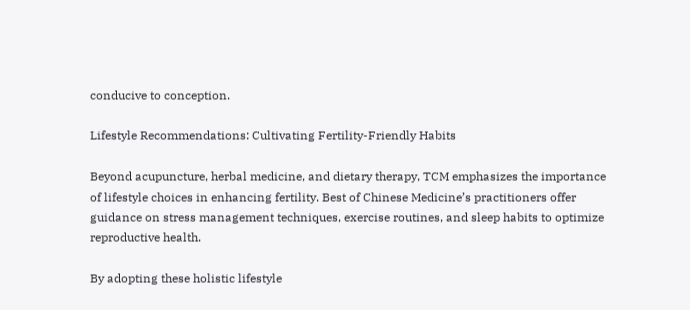conducive to conception.

Lifestyle Recommendations: Cultivating Fertility-Friendly Habits

Beyond acupuncture, herbal medicine, and dietary therapy, TCM emphasizes the importance of lifestyle choices in enhancing fertility. Best of Chinese Medicine’s practitioners offer guidance on stress management techniques, exercise routines, and sleep habits to optimize reproductive health.

By adopting these holistic lifestyle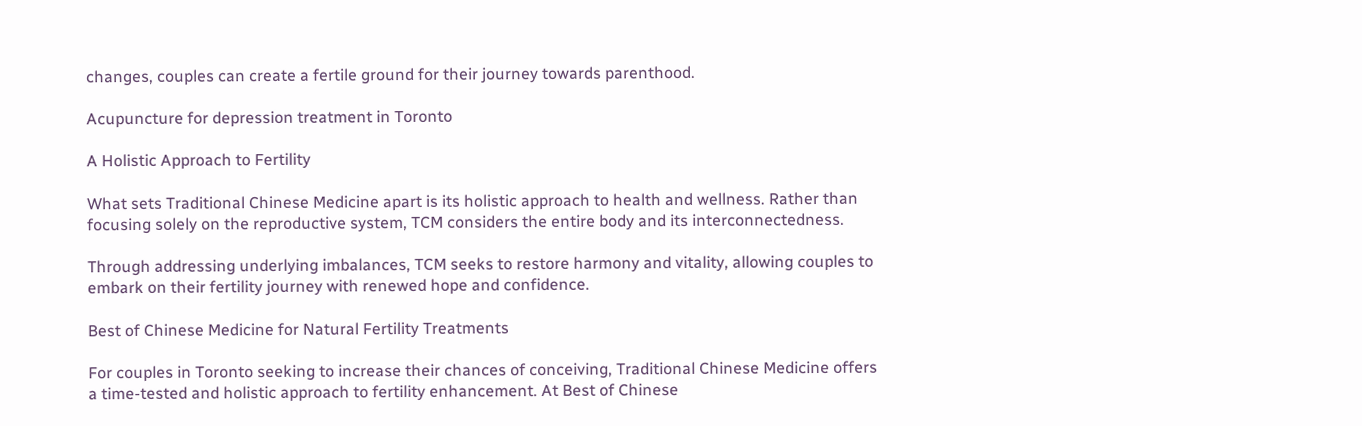changes, couples can create a fertile ground for their journey towards parenthood.

Acupuncture for depression treatment in Toronto

A Holistic Approach to Fertility

What sets Traditional Chinese Medicine apart is its holistic approach to health and wellness. Rather than focusing solely on the reproductive system, TCM considers the entire body and its interconnectedness.

Through addressing underlying imbalances, TCM seeks to restore harmony and vitality, allowing couples to embark on their fertility journey with renewed hope and confidence.

Best of Chinese Medicine for Natural Fertility Treatments

For couples in Toronto seeking to increase their chances of conceiving, Traditional Chinese Medicine offers a time-tested and holistic approach to fertility enhancement. At Best of Chinese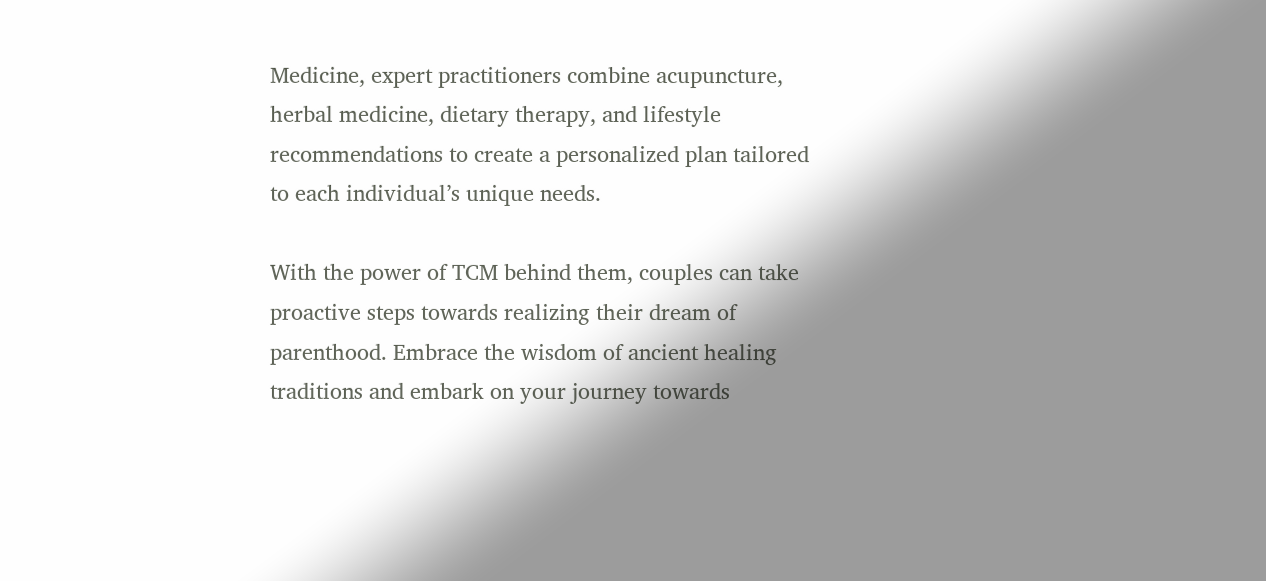Medicine, expert practitioners combine acupuncture, herbal medicine, dietary therapy, and lifestyle recommendations to create a personalized plan tailored to each individual’s unique needs.

With the power of TCM behind them, couples can take proactive steps towards realizing their dream of parenthood. Embrace the wisdom of ancient healing traditions and embark on your journey towards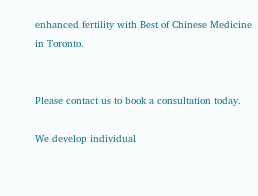enhanced fertility with Best of Chinese Medicine in Toronto.


Please contact us to book a consultation today.

We develop individual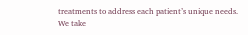treatments to address each patient’s unique needs. We take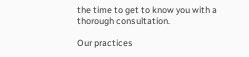the time to get to know you with a thorough consultation.

Our practices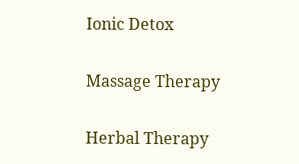Ionic Detox

Massage Therapy

Herbal Therapy